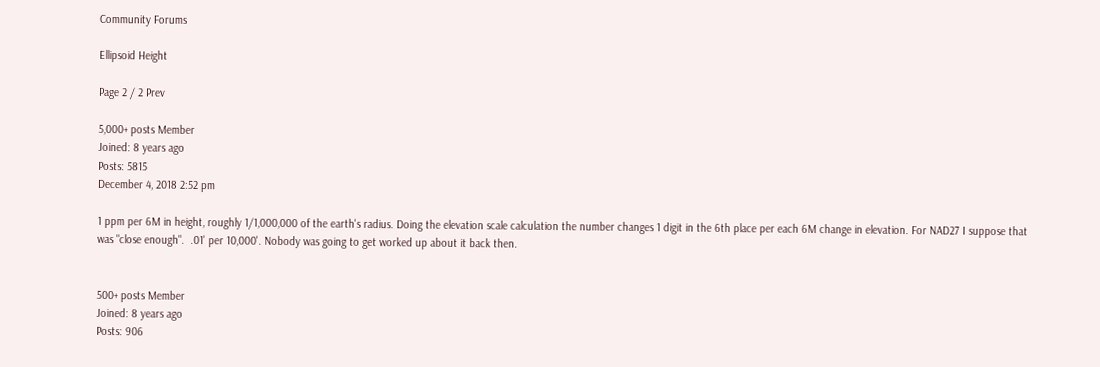Community Forums

Ellipsoid Height

Page 2 / 2 Prev

5,000+ posts Member
Joined: 8 years ago
Posts: 5815
December 4, 2018 2:52 pm

1 ppm per 6M in height, roughly 1/1,000,000 of the earth's radius. Doing the elevation scale calculation the number changes 1 digit in the 6th place per each 6M change in elevation. For NAD27 I suppose that was "close enough".  .01' per 10,000'. Nobody was going to get worked up about it back then.


500+ posts Member
Joined: 8 years ago
Posts: 906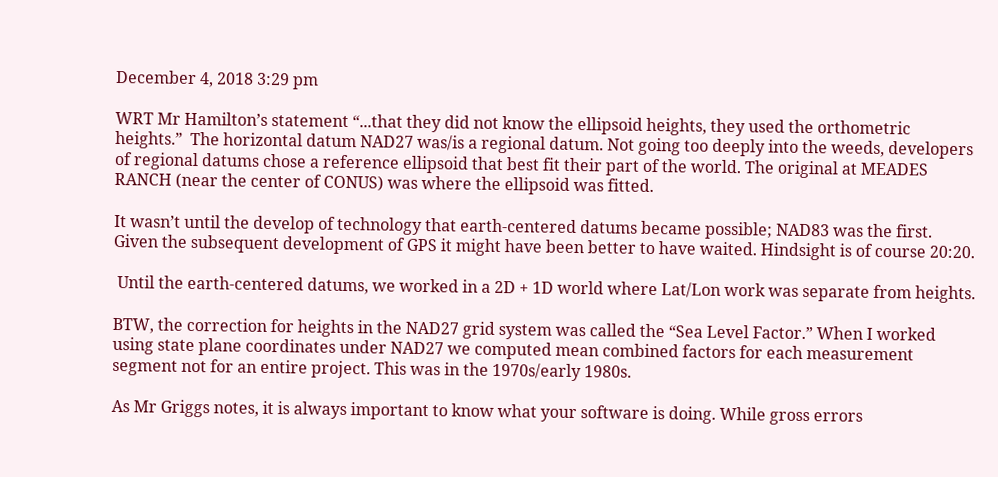December 4, 2018 3:29 pm

WRT Mr Hamilton’s statement “...that they did not know the ellipsoid heights, they used the orthometric heights.”  The horizontal datum NAD27 was/is a regional datum. Not going too deeply into the weeds, developers of regional datums chose a reference ellipsoid that best fit their part of the world. The original at MEADES RANCH (near the center of CONUS) was where the ellipsoid was fitted.

It wasn’t until the develop of technology that earth-centered datums became possible; NAD83 was the first. Given the subsequent development of GPS it might have been better to have waited. Hindsight is of course 20:20.

 Until the earth-centered datums, we worked in a 2D + 1D world where Lat/Lon work was separate from heights.

BTW, the correction for heights in the NAD27 grid system was called the “Sea Level Factor.” When I worked using state plane coordinates under NAD27 we computed mean combined factors for each measurement segment not for an entire project. This was in the 1970s/early 1980s.

As Mr Griggs notes, it is always important to know what your software is doing. While gross errors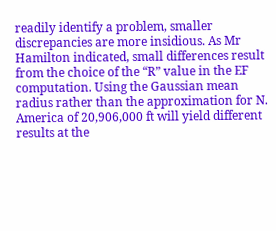readily identify a problem, smaller discrepancies are more insidious. As Mr Hamilton indicated, small differences result from the choice of the “R” value in the EF computation. Using the Gaussian mean radius rather than the approximation for N. America of 20,906,000 ft will yield different results at the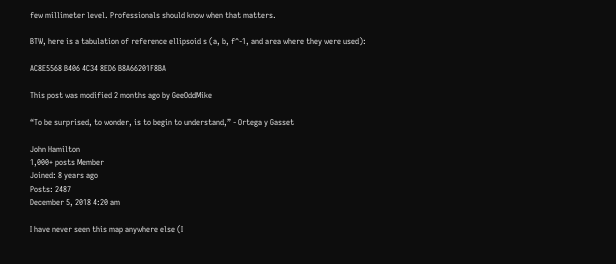few millimeter level. Professionals should know when that matters.

BTW, here is a tabulation of reference ellipsoid s (a, b, f^-1, and area where they were used):

AC8E5568 B406 4C34 8ED6 B8A66201F8BA

This post was modified 2 months ago by GeeOddMike

“To be surprised, to wonder, is to begin to understand,” - Ortega y Gasset

John Hamilton
1,000+ posts Member
Joined: 8 years ago
Posts: 2487
December 5, 2018 4:20 am

I have never seen this map anywhere else (I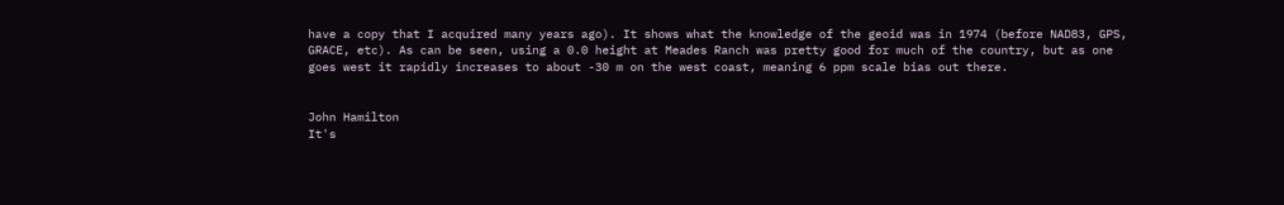have a copy that I acquired many years ago). It shows what the knowledge of the geoid was in 1974 (before NAD83, GPS, GRACE, etc). As can be seen, using a 0.0 height at Meades Ranch was pretty good for much of the country, but as one goes west it rapidly increases to about -30 m on the west coast, meaning 6 ppm scale bias out there.


John Hamilton
It's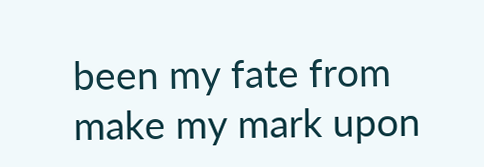been my fate from make my mark upon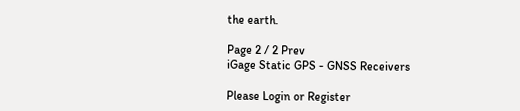the earth.

Page 2 / 2 Prev
iGage Static GPS - GNSS Receivers

Please Login or Register